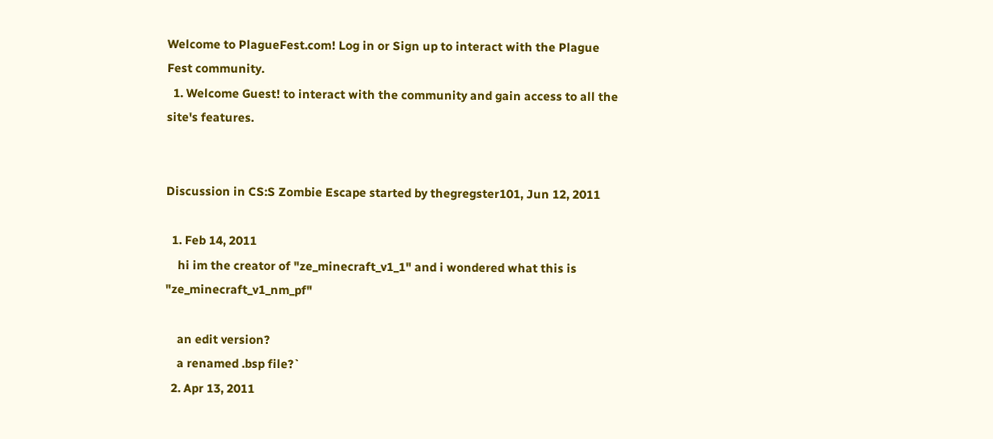Welcome to PlagueFest.com! Log in or Sign up to interact with the Plague Fest community.
  1. Welcome Guest! to interact with the community and gain access to all the site's features.


Discussion in CS:S Zombie Escape started by thegregster101, Jun 12, 2011

  1. Feb 14, 2011
    hi im the creator of "ze_minecraft_v1_1" and i wondered what this is "ze_minecraft_v1_nm_pf"

    an edit version?
    a renamed .bsp file?`
  2. Apr 13, 2011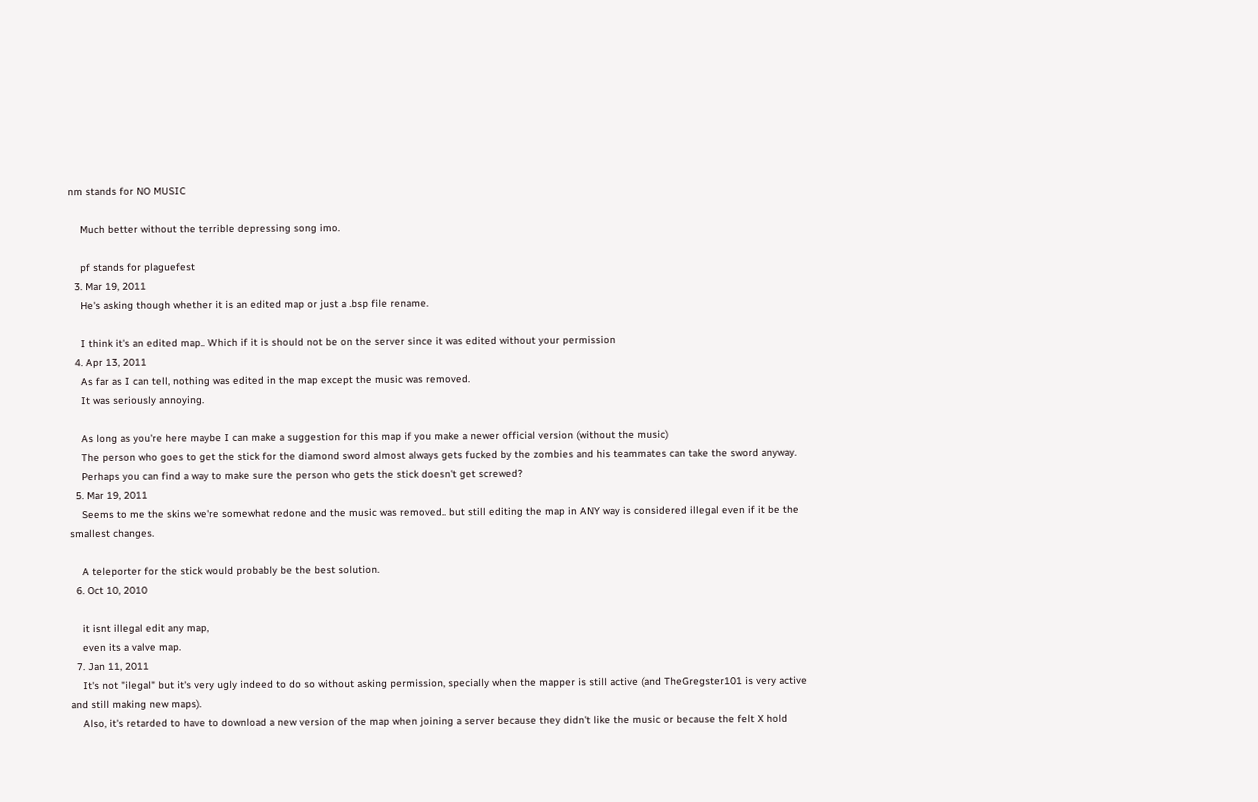nm stands for NO MUSIC

    Much better without the terrible depressing song imo.

    pf stands for plaguefest
  3. Mar 19, 2011
    He's asking though whether it is an edited map or just a .bsp file rename.

    I think it's an edited map.. Which if it is should not be on the server since it was edited without your permission
  4. Apr 13, 2011
    As far as I can tell, nothing was edited in the map except the music was removed.
    It was seriously annoying.

    As long as you're here maybe I can make a suggestion for this map if you make a newer official version (without the music)
    The person who goes to get the stick for the diamond sword almost always gets fucked by the zombies and his teammates can take the sword anyway.
    Perhaps you can find a way to make sure the person who gets the stick doesn't get screwed?
  5. Mar 19, 2011
    Seems to me the skins we're somewhat redone and the music was removed.. but still editing the map in ANY way is considered illegal even if it be the smallest changes.

    A teleporter for the stick would probably be the best solution.
  6. Oct 10, 2010

    it isnt illegal edit any map,
    even its a valve map.
  7. Jan 11, 2011
    It's not "ilegal" but it's very ugly indeed to do so without asking permission, specially when the mapper is still active (and TheGregster101 is very active and still making new maps).
    Also, it's retarded to have to download a new version of the map when joining a server because they didn't like the music or because the felt X hold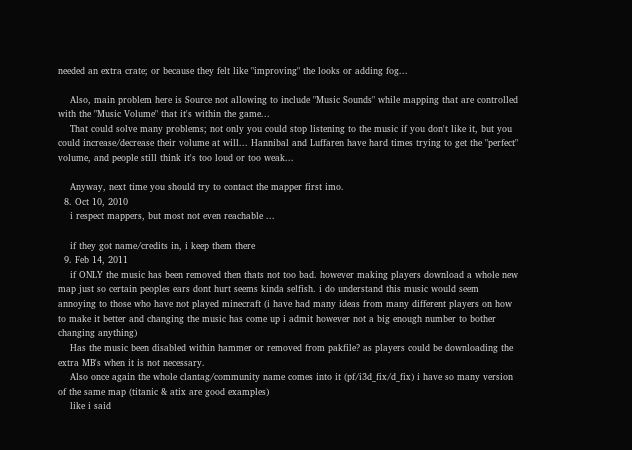needed an extra crate; or because they felt like "improving" the looks or adding fog...

    Also, main problem here is Source not allowing to include "Music Sounds" while mapping that are controlled with the "Music Volume" that it's within the game...
    That could solve many problems; not only you could stop listening to the music if you don't like it, but you could increase/decrease their volume at will... Hannibal and Luffaren have hard times trying to get the "perfect" volume, and people still think it's too loud or too weak...

    Anyway, next time you should try to contact the mapper first imo.
  8. Oct 10, 2010
    i respect mappers, but most not even reachable ...

    if they got name/credits in, i keep them there
  9. Feb 14, 2011
    if ONLY the music has been removed then thats not too bad. however making players download a whole new map just so certain peoples ears dont hurt seems kinda selfish. i do understand this music would seem annoying to those who have not played minecraft (i have had many ideas from many different players on how to make it better and changing the music has come up i admit however not a big enough number to bother changing anything)
    Has the music been disabled within hammer or removed from pakfile? as players could be downloading the extra MB's when it is not necessary.
    Also once again the whole clantag/community name comes into it (pf/i3d_fix/d_fix) i have so many version of the same map (titanic & atix are good examples)
    like i said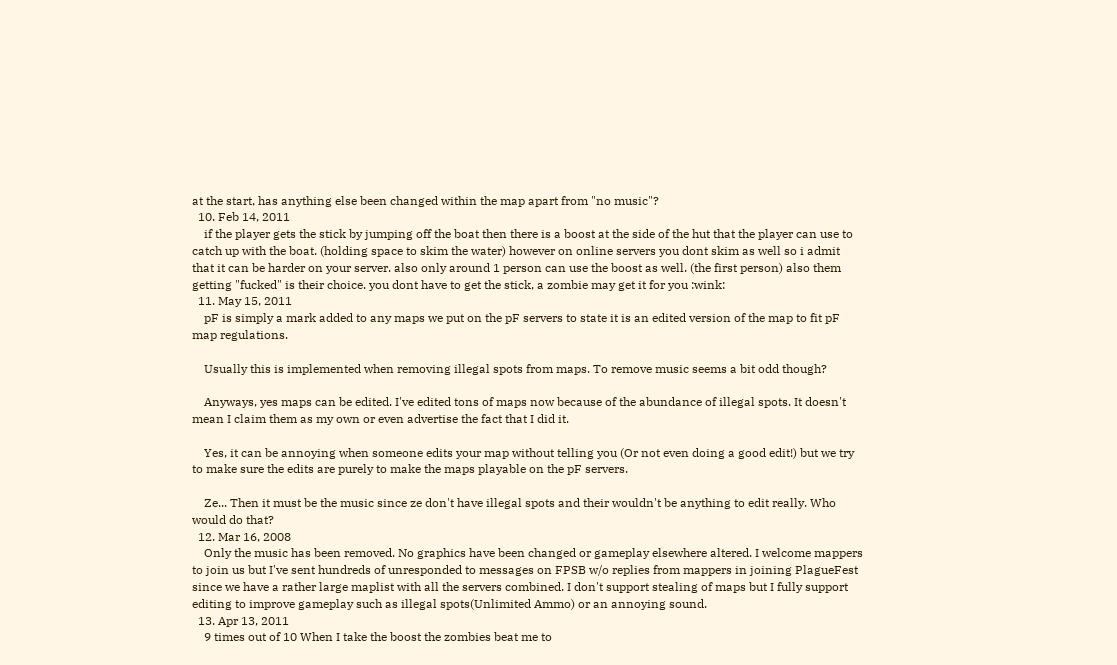at the start, has anything else been changed within the map apart from "no music"?
  10. Feb 14, 2011
    if the player gets the stick by jumping off the boat then there is a boost at the side of the hut that the player can use to catch up with the boat. (holding space to skim the water) however on online servers you dont skim as well so i admit that it can be harder on your server. also only around 1 person can use the boost as well. (the first person) also them getting "fucked" is their choice. you dont have to get the stick, a zombie may get it for you :wink:
  11. May 15, 2011
    pF is simply a mark added to any maps we put on the pF servers to state it is an edited version of the map to fit pF map regulations.

    Usually this is implemented when removing illegal spots from maps. To remove music seems a bit odd though?

    Anyways, yes maps can be edited. I've edited tons of maps now because of the abundance of illegal spots. It doesn't mean I claim them as my own or even advertise the fact that I did it.

    Yes, it can be annoying when someone edits your map without telling you (Or not even doing a good edit!) but we try to make sure the edits are purely to make the maps playable on the pF servers.

    Ze... Then it must be the music since ze don't have illegal spots and their wouldn't be anything to edit really. Who would do that?
  12. Mar 16, 2008
    Only the music has been removed. No graphics have been changed or gameplay elsewhere altered. I welcome mappers to join us but I've sent hundreds of unresponded to messages on FPSB w/o replies from mappers in joining PlagueFest since we have a rather large maplist with all the servers combined. I don't support stealing of maps but I fully support editing to improve gameplay such as illegal spots(Unlimited Ammo) or an annoying sound.
  13. Apr 13, 2011
    9 times out of 10 When I take the boost the zombies beat me to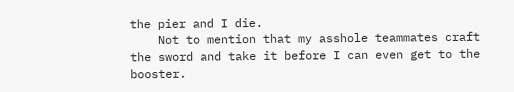the pier and I die.
    Not to mention that my asshole teammates craft the sword and take it before I can even get to the booster.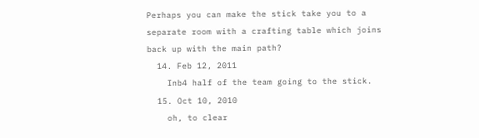Perhaps you can make the stick take you to a separate room with a crafting table which joins back up with the main path?
  14. Feb 12, 2011
    Inb4 half of the team going to the stick.
  15. Oct 10, 2010
    oh, to clear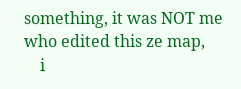something, it was NOT me who edited this ze map,
    i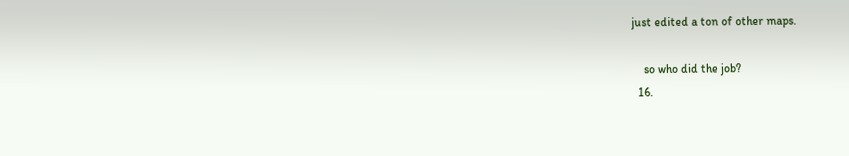just edited a ton of other maps.

    so who did the job?
  16.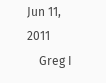Jun 11, 2011
    Greg I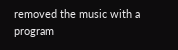removed the music with a program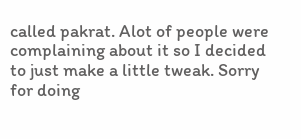called pakrat. Alot of people were complaining about it so I decided to just make a little tweak. Sorry for doing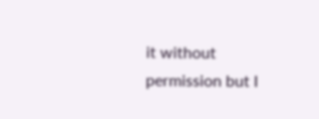it without permission but I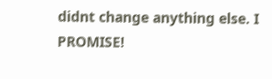didnt change anything else. I PROMISE!